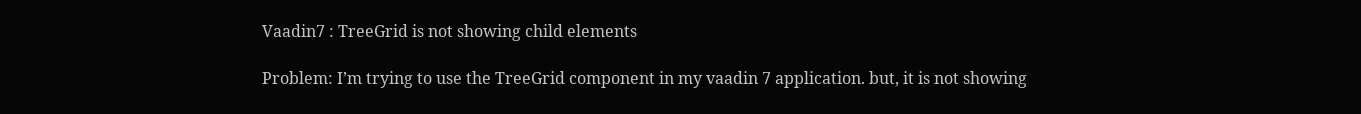Vaadin7 : TreeGrid is not showing child elements

Problem: I’m trying to use the TreeGrid component in my vaadin 7 application. but, it is not showing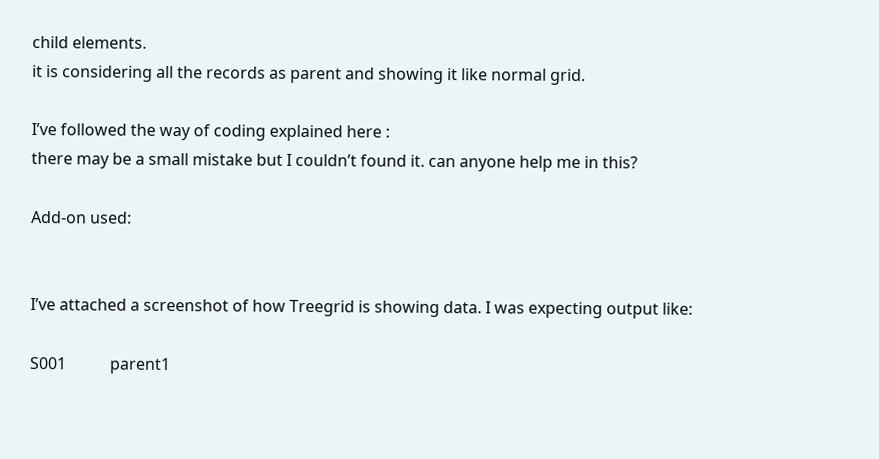child elements.
it is considering all the records as parent and showing it like normal grid.

I’ve followed the way of coding explained here :
there may be a small mistake but I couldn’t found it. can anyone help me in this?

Add-on used:


I’ve attached a screenshot of how Treegrid is showing data. I was expecting output like:

S001           parent1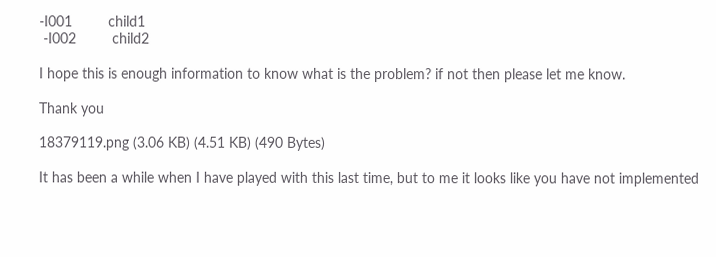-I001         child1
 -I002         child2

I hope this is enough information to know what is the problem? if not then please let me know.

Thank you

18379119.png (3.06 KB) (4.51 KB) (490 Bytes)

It has been a while when I have played with this last time, but to me it looks like you have not implemented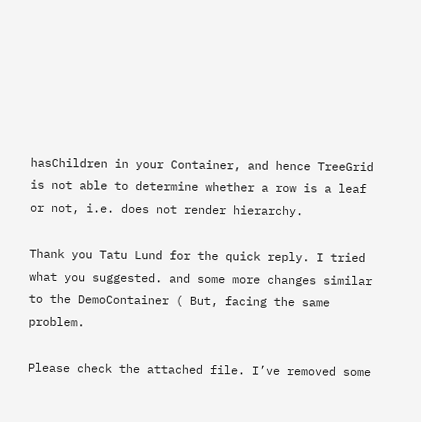hasChildren in your Container, and hence TreeGrid is not able to determine whether a row is a leaf or not, i.e. does not render hierarchy.

Thank you Tatu Lund for the quick reply. I tried what you suggested. and some more changes similar to the DemoContainer ( But, facing the same problem.

Please check the attached file. I’ve removed some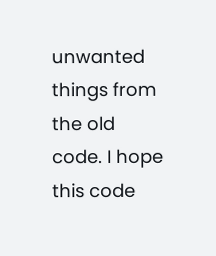unwanted things from the old code. I hope this code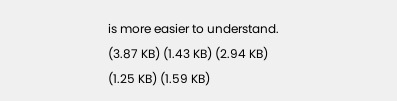is more easier to understand. (3.87 KB) (1.43 KB) (2.94 KB) (1.25 KB) (1.59 KB)